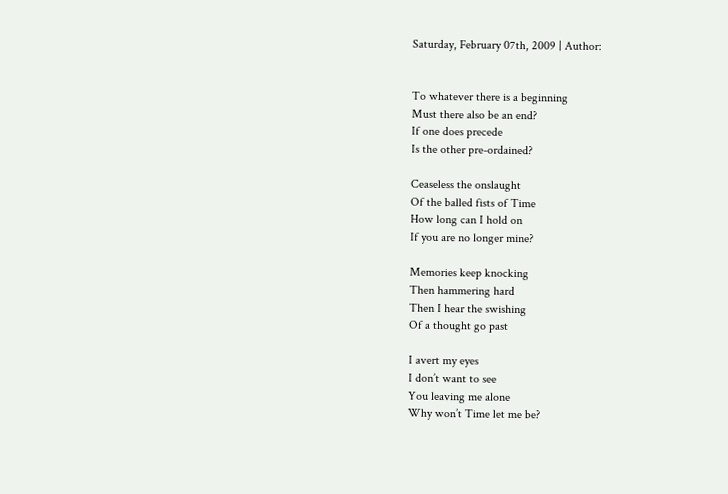Saturday, February 07th, 2009 | Author:


To whatever there is a beginning
Must there also be an end?
If one does precede
Is the other pre-ordained?

Ceaseless the onslaught
Of the balled fists of Time
How long can I hold on
If you are no longer mine?

Memories keep knocking
Then hammering hard
Then I hear the swishing
Of a thought go past

I avert my eyes
I don’t want to see
You leaving me alone
Why won’t Time let me be?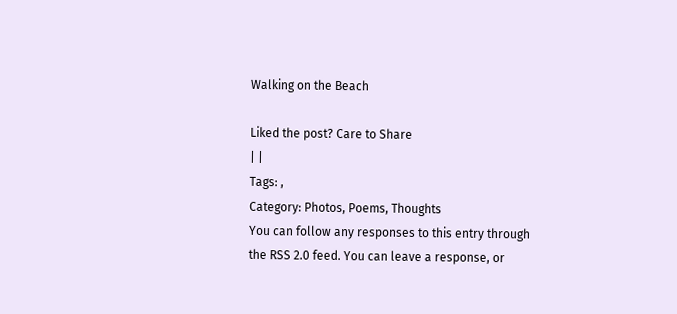Walking on the Beach

Liked the post? Care to Share
| |
Tags: ,
Category: Photos, Poems, Thoughts
You can follow any responses to this entry through the RSS 2.0 feed. You can leave a response, or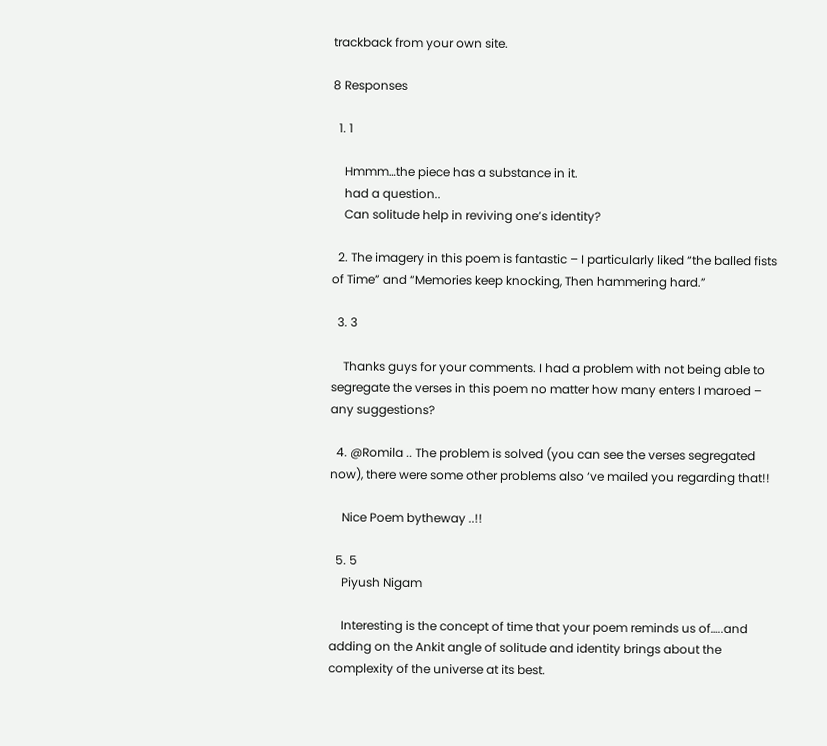trackback from your own site.

8 Responses

  1. 1

    Hmmm…the piece has a substance in it.
    had a question..
    Can solitude help in reviving one’s identity?

  2. The imagery in this poem is fantastic – I particularly liked “the balled fists of Time” and “Memories keep knocking, Then hammering hard.”

  3. 3

    Thanks guys for your comments. I had a problem with not being able to segregate the verses in this poem no matter how many enters I maroed – any suggestions?

  4. @Romila .. The problem is solved (you can see the verses segregated now), there were some other problems also ‘ve mailed you regarding that!!

    Nice Poem bytheway ..!!

  5. 5
    Piyush Nigam

    Interesting is the concept of time that your poem reminds us of…..and adding on the Ankit angle of solitude and identity brings about the complexity of the universe at its best.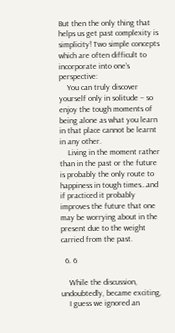But then the only thing that helps us get past complexity is simplicity! Two simple concepts which are often difficult to incorporate into one’s perspective:
    You can truly discover yourself only in solitude – so enjoy the tough moments of being alone as what you learn in that place cannot be learnt in any other.
    Living in the moment rather than in the past or the future is probably the only route to happiness in tough times…and if practiced it probably improves the future that one may be worrying about in the present due to the weight carried from the past.

  6. 6

    While the discussion, undoubtedly, became exciting,
    I guess we ignored an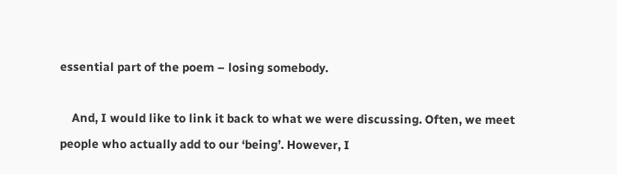essential part of the poem – losing somebody.

    And, I would like to link it back to what we were discussing. Often, we meet people who actually add to our ‘being’. However, I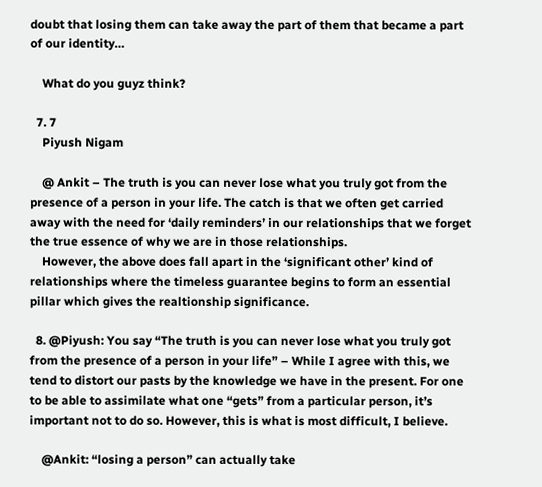doubt that losing them can take away the part of them that became a part of our identity…

    What do you guyz think?

  7. 7
    Piyush Nigam

    @ Ankit – The truth is you can never lose what you truly got from the presence of a person in your life. The catch is that we often get carried away with the need for ‘daily reminders’ in our relationships that we forget the true essence of why we are in those relationships.
    However, the above does fall apart in the ‘significant other’ kind of relationships where the timeless guarantee begins to form an essential pillar which gives the realtionship significance.

  8. @Piyush: You say “The truth is you can never lose what you truly got from the presence of a person in your life” – While I agree with this, we tend to distort our pasts by the knowledge we have in the present. For one to be able to assimilate what one “gets” from a particular person, it’s important not to do so. However, this is what is most difficult, I believe.

    @Ankit: “losing a person” can actually take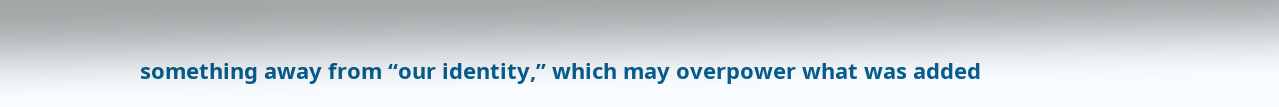something away from “our identity,” which may overpower what was added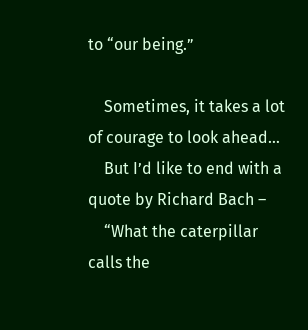to “our being.”

    Sometimes, it takes a lot of courage to look ahead…
    But I’d like to end with a quote by Richard Bach –
    “What the caterpillar calls the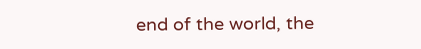end of the world, the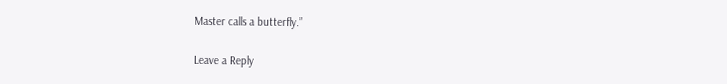Master calls a butterfly.”

Leave a Reply